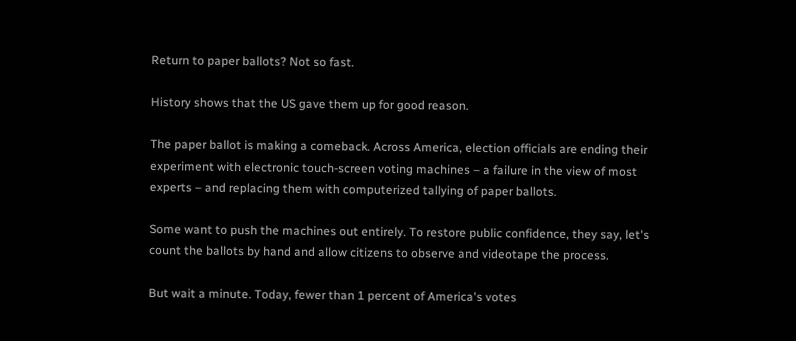Return to paper ballots? Not so fast.

History shows that the US gave them up for good reason.

The paper ballot is making a comeback. Across America, election officials are ending their experiment with electronic touch-screen voting machines – a failure in the view of most experts – and replacing them with computerized tallying of paper ballots.

Some want to push the machines out entirely. To restore public confidence, they say, let's count the ballots by hand and allow citizens to observe and videotape the process.

But wait a minute. Today, fewer than 1 percent of America's votes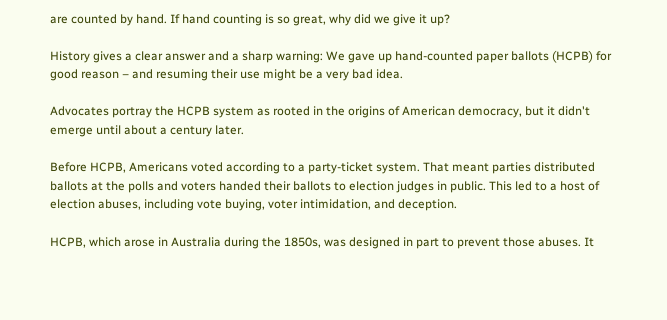are counted by hand. If hand counting is so great, why did we give it up?

History gives a clear answer and a sharp warning: We gave up hand-counted paper ballots (HCPB) for good reason – and resuming their use might be a very bad idea.

Advocates portray the HCPB system as rooted in the origins of American democracy, but it didn't emerge until about a century later.

Before HCPB, Americans voted according to a party-ticket system. That meant parties distributed ballots at the polls and voters handed their ballots to election judges in public. This led to a host of election abuses, including vote buying, voter intimidation, and deception.

HCPB, which arose in Australia during the 1850s, was designed in part to prevent those abuses. It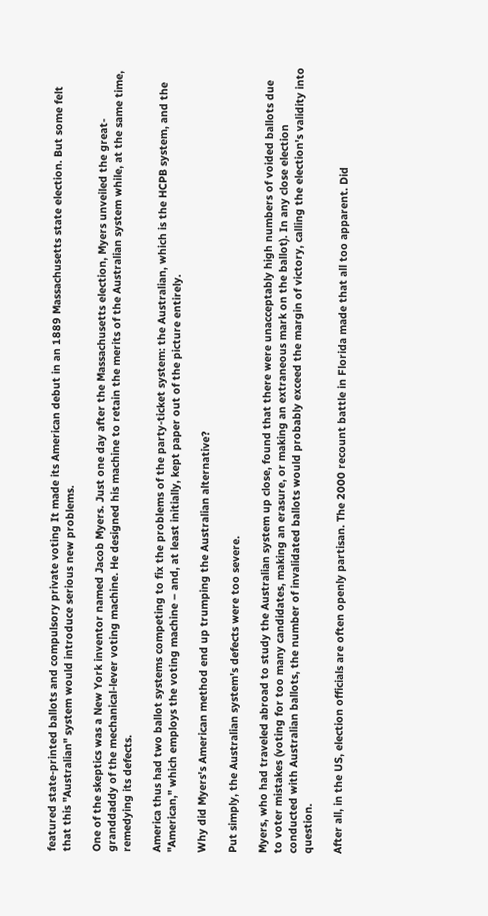featured state-printed ballots and compulsory private voting It made its American debut in an 1889 Massachusetts state election. But some felt that this "Australian" system would introduce serious new problems.

One of the skeptics was a New York inventor named Jacob Myers. Just one day after the Massachusetts election, Myers unveiled the great-granddaddy of the mechanical-lever voting machine. He designed his machine to retain the merits of the Australian system while, at the same time, remedying its defects.

America thus had two ballot systems competing to fix the problems of the party-ticket system: the Australian, which is the HCPB system, and the "American," which employs the voting machine – and, at least initially, kept paper out of the picture entirely.

Why did Myers's American method end up trumping the Australian alternative?

Put simply, the Australian system's defects were too severe.

Myers, who had traveled abroad to study the Australian system up close, found that there were unacceptably high numbers of voided ballots due to voter mistakes (voting for too many candidates, making an erasure, or making an extraneous mark on the ballot). In any close election conducted with Australian ballots, the number of invalidated ballots would probably exceed the margin of victory, calling the election's validity into question.

After all, in the US, election officials are often openly partisan. The 2000 recount battle in Florida made that all too apparent. Did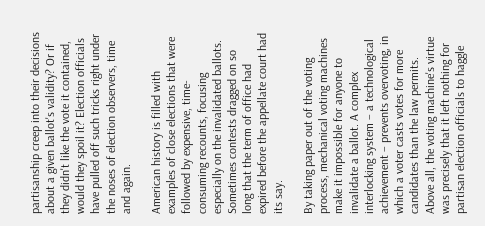partisanship creep into their decisions about a given ballot's validity? Or if they didn't like the vote it contained, would they spoil it? Election officials have pulled off such tricks right under the noses of election observers, time and again.

American history is filled with examples of close elections that were followed by expensive, time-consuming recounts, focusing especially on the invalidated ballots. Sometimes contests dragged on so long that the term of office had expired before the appellate court had its say.

By taking paper out of the voting process, mechanical voting machines make it impossible for anyone to invalidate a ballot. A complex interlocking system – a technological achievement – prevents overvoting, in which a voter casts votes for more candidates than the law permits. Above all, the voting machine's virtue was precisely that it left nothing for partisan election officials to haggle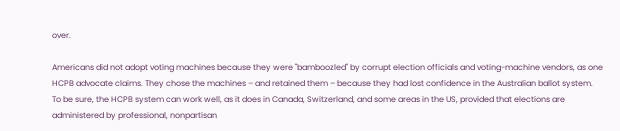over.

Americans did not adopt voting machines because they were "bamboozled" by corrupt election officials and voting-machine vendors, as one HCPB advocate claims. They chose the machines – and retained them – because they had lost confidence in the Australian ballot system. To be sure, the HCPB system can work well, as it does in Canada, Switzerland, and some areas in the US, provided that elections are administered by professional, nonpartisan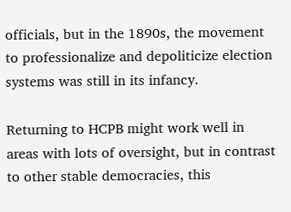officials, but in the 1890s, the movement to professionalize and depoliticize election systems was still in its infancy.

Returning to HCPB might work well in areas with lots of oversight, but in contrast to other stable democracies, this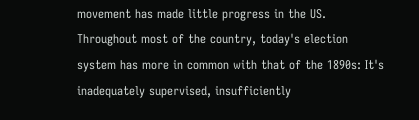movement has made little progress in the US. Throughout most of the country, today's election system has more in common with that of the 1890s: It's inadequately supervised, insufficiently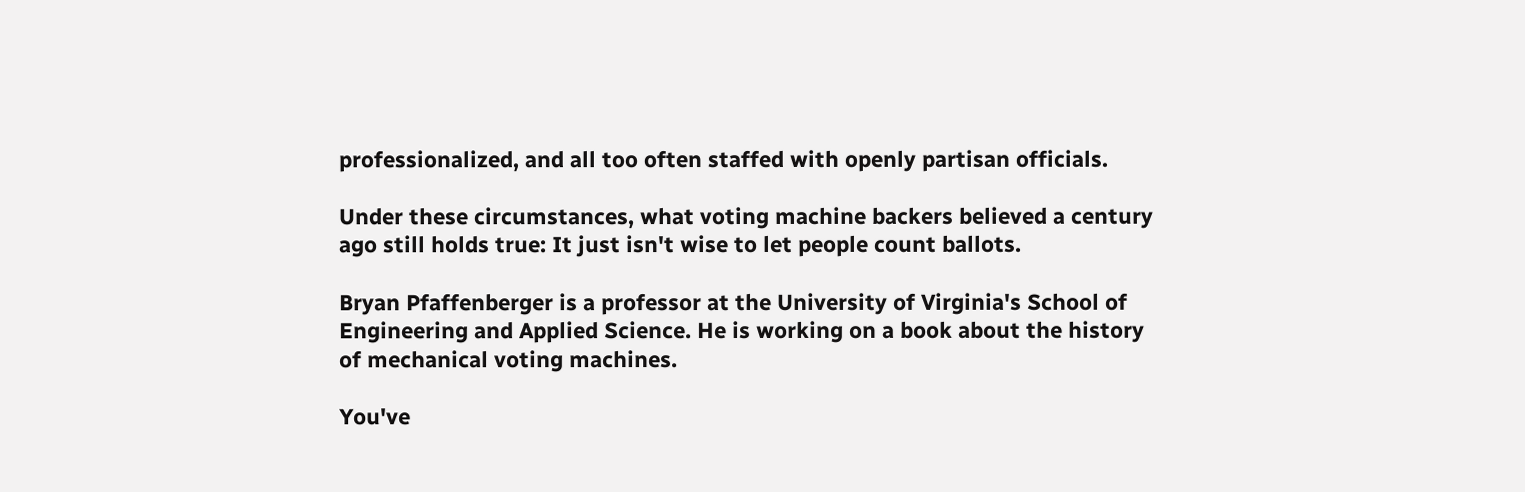professionalized, and all too often staffed with openly partisan officials.

Under these circumstances, what voting machine backers believed a century ago still holds true: It just isn't wise to let people count ballots.

Bryan Pfaffenberger is a professor at the University of Virginia's School of Engineering and Applied Science. He is working on a book about the history of mechanical voting machines.

You've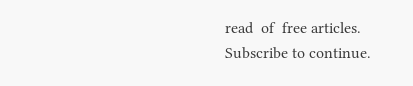read  of  free articles. Subscribe to continue.